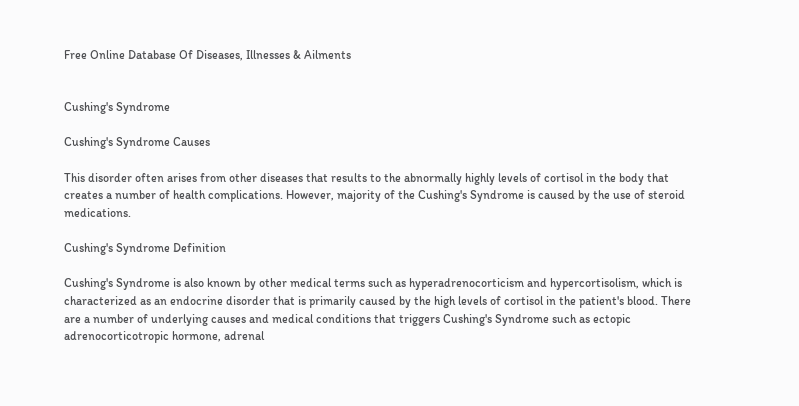Free Online Database Of Diseases, Illnesses & Ailments


Cushing's Syndrome

Cushing's Syndrome Causes

This disorder often arises from other diseases that results to the abnormally highly levels of cortisol in the body that creates a number of health complications. However, majority of the Cushing's Syndrome is caused by the use of steroid medications.

Cushing's Syndrome Definition

Cushing's Syndrome is also known by other medical terms such as hyperadrenocorticism and hypercortisolism, which is characterized as an endocrine disorder that is primarily caused by the high levels of cortisol in the patient's blood. There are a number of underlying causes and medical conditions that triggers Cushing's Syndrome such as ectopic adrenocorticotropic hormone, adrenal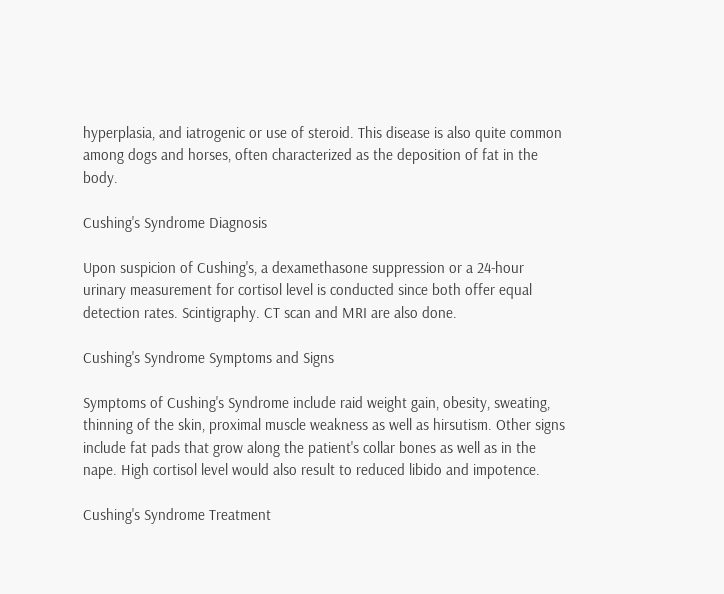hyperplasia, and iatrogenic or use of steroid. This disease is also quite common among dogs and horses, often characterized as the deposition of fat in the body.

Cushing's Syndrome Diagnosis

Upon suspicion of Cushing's, a dexamethasone suppression or a 24-hour urinary measurement for cortisol level is conducted since both offer equal detection rates. Scintigraphy. CT scan and MRI are also done.

Cushing's Syndrome Symptoms and Signs

Symptoms of Cushing's Syndrome include raid weight gain, obesity, sweating, thinning of the skin, proximal muscle weakness as well as hirsutism. Other signs include fat pads that grow along the patient's collar bones as well as in the nape. High cortisol level would also result to reduced libido and impotence.

Cushing's Syndrome Treatment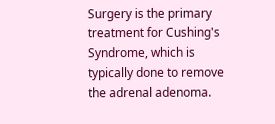Surgery is the primary treatment for Cushing's Syndrome, which is typically done to remove the adrenal adenoma.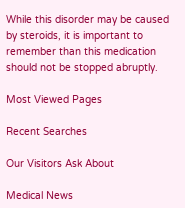While this disorder may be caused by steroids, it is important to remember than this medication should not be stopped abruptly.

Most Viewed Pages

Recent Searches

Our Visitors Ask About

Medical News